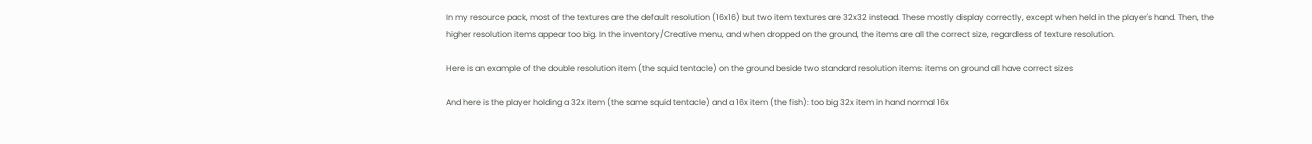In my resource pack, most of the textures are the default resolution (16x16) but two item textures are 32x32 instead. These mostly display correctly, except when held in the player's hand. Then, the higher resolution items appear too big. In the inventory/Creative menu, and when dropped on the ground, the items are all the correct size, regardless of texture resolution.

Here is an example of the double resolution item (the squid tentacle) on the ground beside two standard resolution items: items on ground all have correct sizes

And here is the player holding a 32x item (the same squid tentacle) and a 16x item (the fish): too big 32x item in hand normal 16x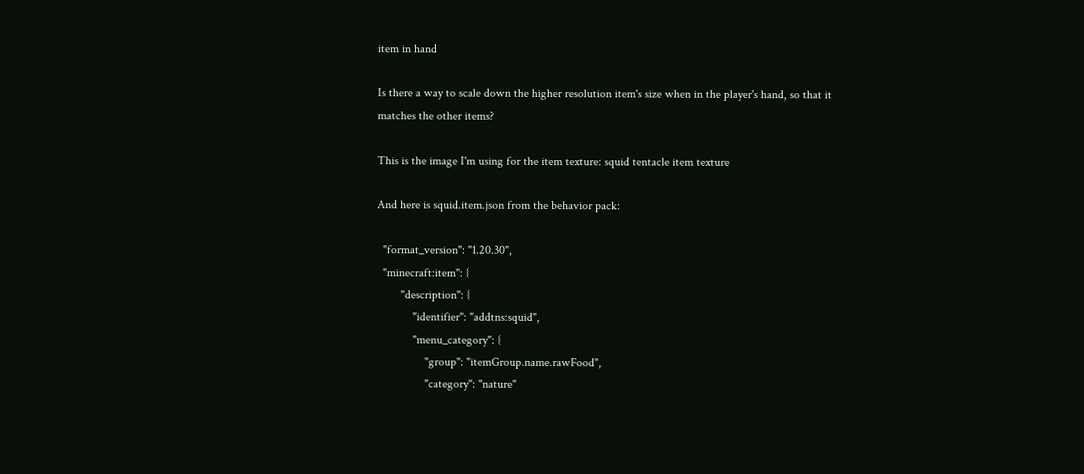item in hand

Is there a way to scale down the higher resolution item's size when in the player's hand, so that it matches the other items?

This is the image I'm using for the item texture: squid tentacle item texture

And here is squid.item.json from the behavior pack:

  "format_version": "1.20.30",
  "minecraft:item": {
        "description": {
            "identifier": "addtns:squid",
            "menu_category": {
                "group": "itemGroup.name.rawFood",
                "category": "nature"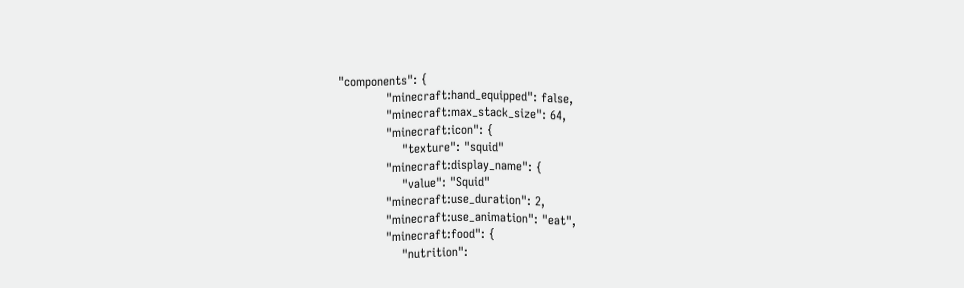"components": {
            "minecraft:hand_equipped": false,
            "minecraft:max_stack_size": 64,
            "minecraft:icon": {
                "texture": "squid"
            "minecraft:display_name": {
                "value": "Squid"
            "minecraft:use_duration": 2,
            "minecraft:use_animation": "eat",
            "minecraft:food": {
                "nutrition":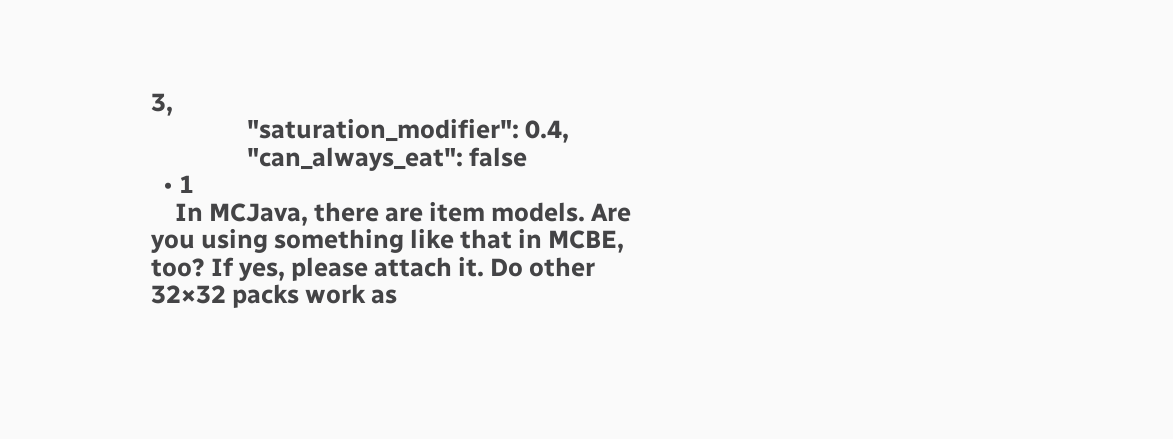3,
                "saturation_modifier": 0.4,
                "can_always_eat": false
  • 1
    In MCJava, there are item models. Are you using something like that in MCBE, too? If yes, please attach it. Do other 32×32 packs work as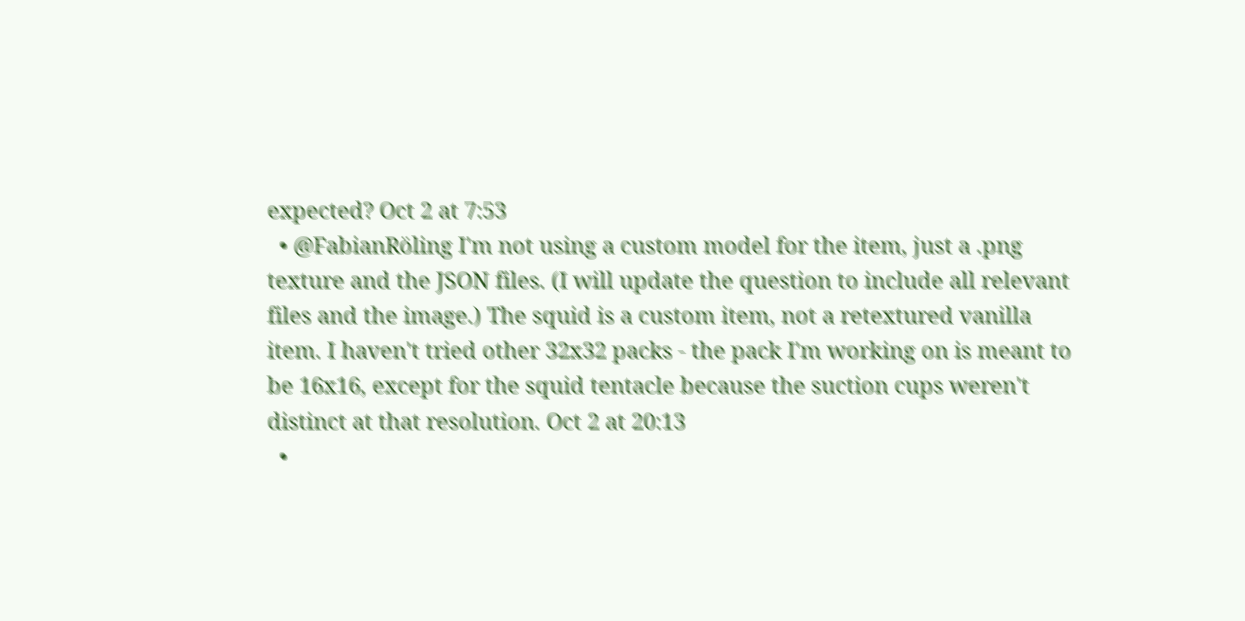expected? Oct 2 at 7:53
  • @FabianRöling I'm not using a custom model for the item, just a .png texture and the JSON files. (I will update the question to include all relevant files and the image.) The squid is a custom item, not a retextured vanilla item. I haven't tried other 32x32 packs - the pack I'm working on is meant to be 16x16, except for the squid tentacle because the suction cups weren't distinct at that resolution. Oct 2 at 20:13
  •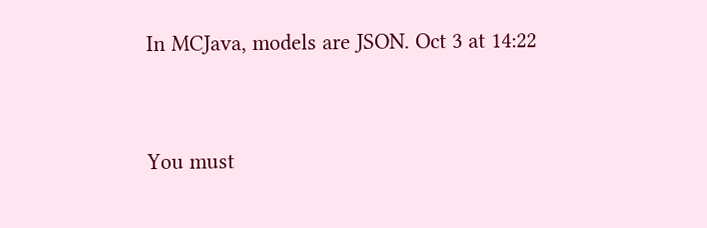In MCJava, models are JSON. Oct 3 at 14:22


You must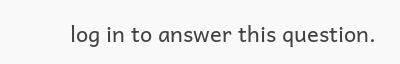log in to answer this question.